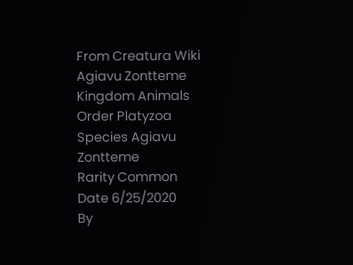From Creatura Wiki
Agiavu Zontteme
Kingdom Animals
Order Platyzoa
Species Agiavu Zontteme
Rarity Common
Date 6/25/2020
By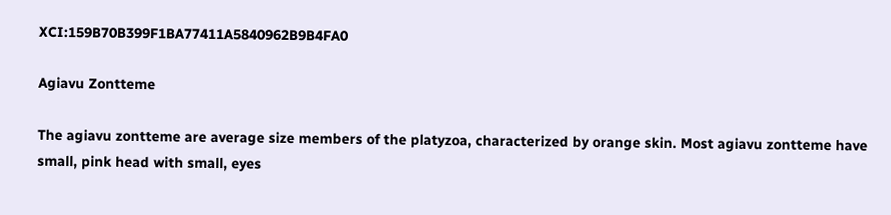XCI:159B70B399F1BA77411A5840962B9B4FA0

Agiavu Zontteme

The agiavu zontteme are average size members of the platyzoa, characterized by orange skin. Most agiavu zontteme have small, pink head with small, eyes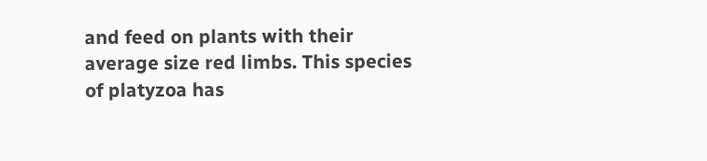and feed on plants with their average size red limbs. This species of platyzoa has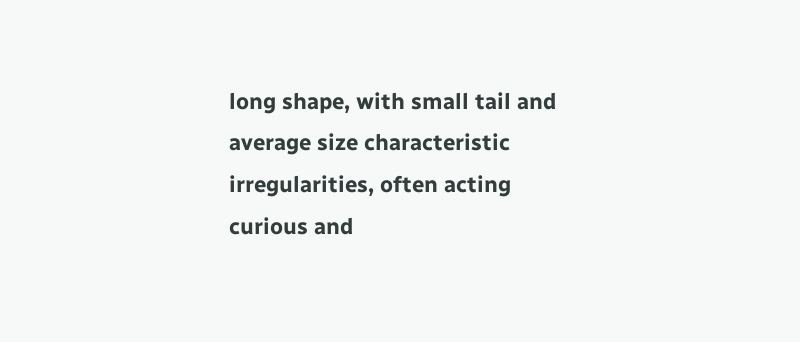long shape, with small tail and average size characteristic irregularities, often acting curious and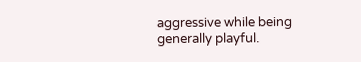aggressive while being generally playful.